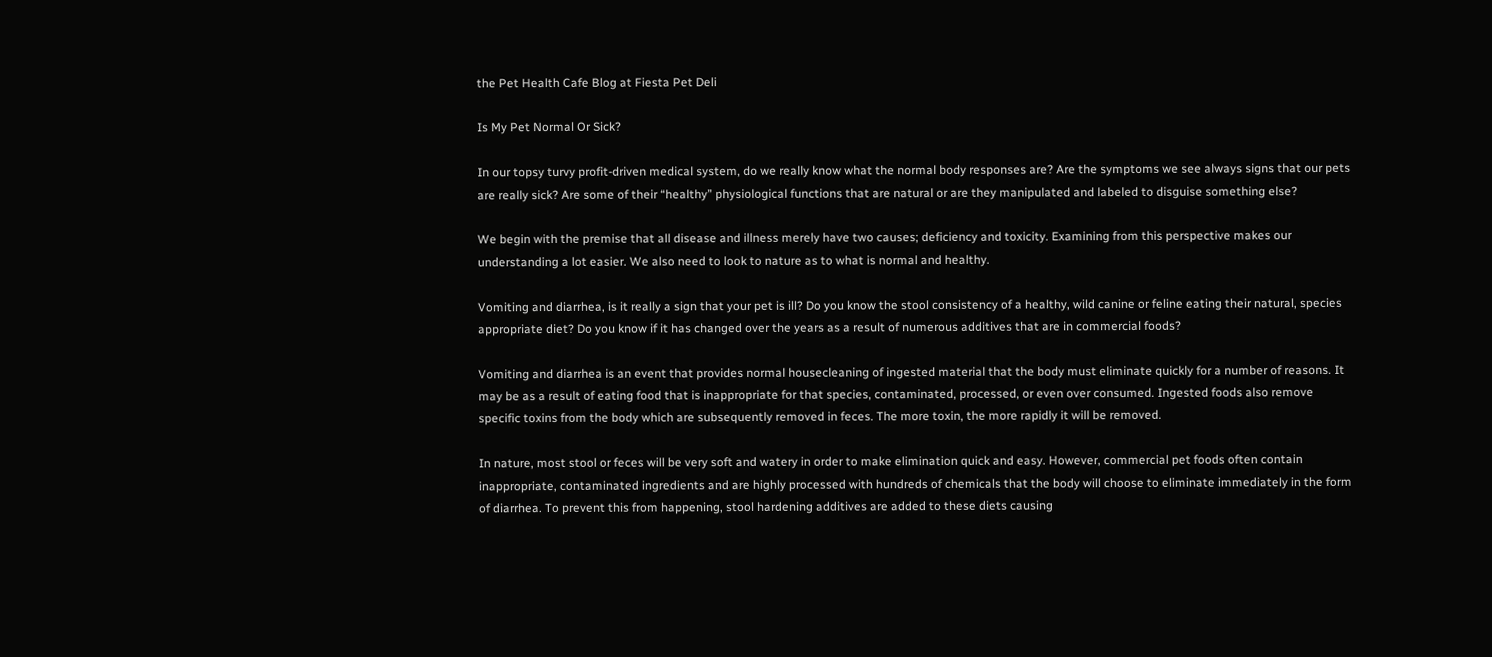the Pet Health Cafe Blog at Fiesta Pet Deli

Is My Pet Normal Or Sick?

In our topsy turvy profit-driven medical system, do we really know what the normal body responses are? Are the symptoms we see always signs that our pets are really sick? Are some of their “healthy” physiological functions that are natural or are they manipulated and labeled to disguise something else?

We begin with the premise that all disease and illness merely have two causes; deficiency and toxicity. Examining from this perspective makes our understanding a lot easier. We also need to look to nature as to what is normal and healthy.

Vomiting and diarrhea, is it really a sign that your pet is ill? Do you know the stool consistency of a healthy, wild canine or feline eating their natural, species appropriate diet? Do you know if it has changed over the years as a result of numerous additives that are in commercial foods?

Vomiting and diarrhea is an event that provides normal housecleaning of ingested material that the body must eliminate quickly for a number of reasons. It may be as a result of eating food that is inappropriate for that species, contaminated, processed, or even over consumed. Ingested foods also remove specific toxins from the body which are subsequently removed in feces. The more toxin, the more rapidly it will be removed.

In nature, most stool or feces will be very soft and watery in order to make elimination quick and easy. However, commercial pet foods often contain inappropriate, contaminated ingredients and are highly processed with hundreds of chemicals that the body will choose to eliminate immediately in the form of diarrhea. To prevent this from happening, stool hardening additives are added to these diets causing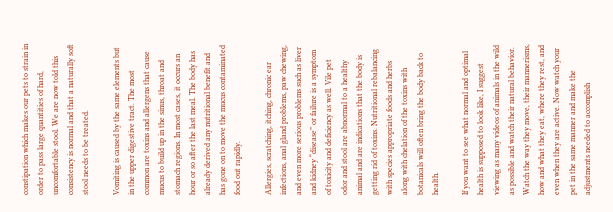constipation which makes our pets to strain in order to pass large quantities of hard, uncomfortable stool. We are now told this consistency is normal and that a naturally soft stool needs to be treated.

Vomiting is caused by the same elements but in the upper digestive tract. The most common are toxins and allergens that cause mucus to build up in the sinus, throat and stomach regions. In most cases, it occurs an hour or so after the last meal. The body has already derived any nutritional benefit and has gone on to move the mucus contaminated food out rapidly.

Allergies, scratching, itching, chronic ear infections, anal gland problems, paw chewing, and even more serious problems such as liver and kidney “disease” or failure is a symptom of toxicity and deficiency as well. Vile pet odor and stool are abnormal to a healthy animal and are indications that the body is getting rid of toxins. Nutritional rebalancing with species appropriate foods and herbs along with chelation of the toxins with botanicals will often bring the body back to health.

If you want to see what normal and optimal health is supposed to look like, I suggest viewing as many videos of animals in the wild as possible and watch their natural behavior. Watch the way they move, their mannerisms, how and what they eat, where they rest, and even when they are active. Now watch your pet in the same manner and make the adjustments needed to accomplish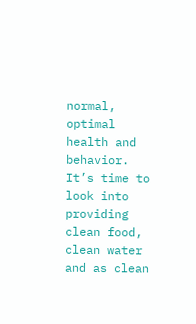normal, optimal health and behavior. It’s time to look into providing clean food, clean water and as clean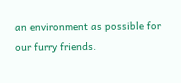an environment as possible for our furry friends.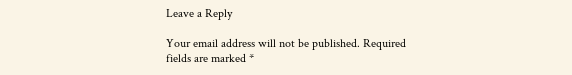Leave a Reply

Your email address will not be published. Required fields are marked *